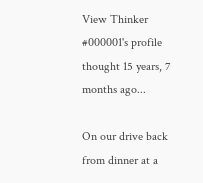View Thinker #000001's profile thought 15 years, 7 months ago...

On our drive back from dinner at a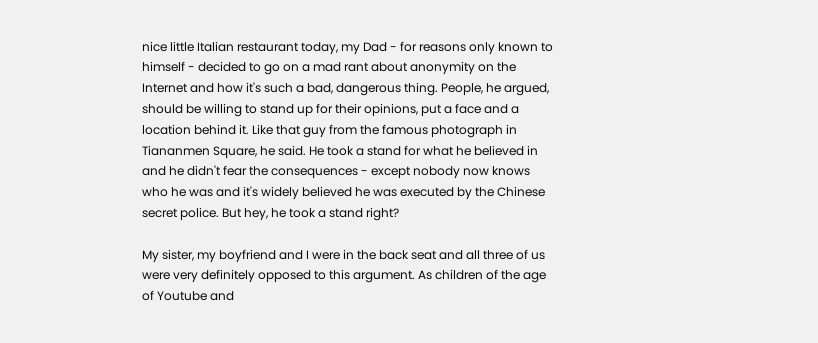nice little Italian restaurant today, my Dad - for reasons only known to himself - decided to go on a mad rant about anonymity on the Internet and how it's such a bad, dangerous thing. People, he argued, should be willing to stand up for their opinions, put a face and a location behind it. Like that guy from the famous photograph in Tiananmen Square, he said. He took a stand for what he believed in and he didn't fear the consequences - except nobody now knows who he was and it's widely believed he was executed by the Chinese secret police. But hey, he took a stand right?

My sister, my boyfriend and I were in the back seat and all three of us were very definitely opposed to this argument. As children of the age of Youtube and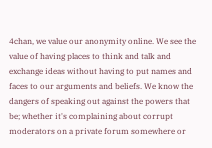4chan, we value our anonymity online. We see the value of having places to think and talk and exchange ideas without having to put names and faces to our arguments and beliefs. We know the dangers of speaking out against the powers that be; whether it's complaining about corrupt moderators on a private forum somewhere or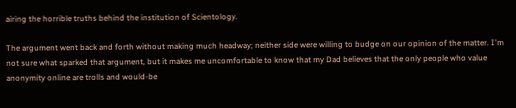airing the horrible truths behind the institution of Scientology.

The argument went back and forth without making much headway; neither side were willing to budge on our opinion of the matter. I'm not sure what sparked that argument, but it makes me uncomfortable to know that my Dad believes that the only people who value anonymity online are trolls and would-be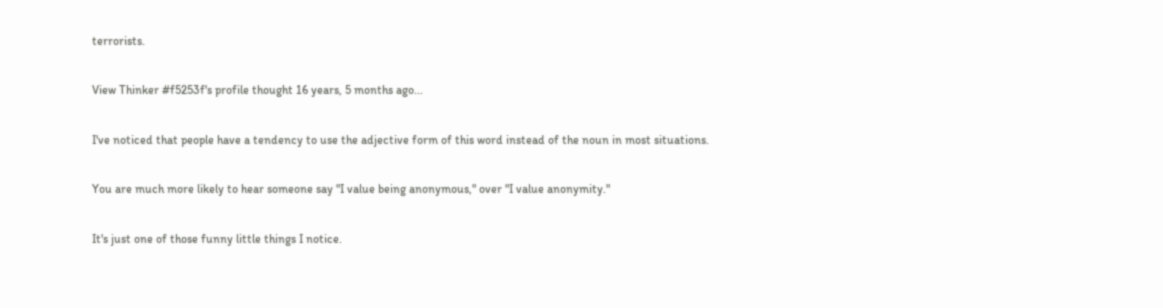terrorists.

View Thinker #f5253f's profile thought 16 years, 5 months ago...

I've noticed that people have a tendency to use the adjective form of this word instead of the noun in most situations.

You are much more likely to hear someone say "I value being anonymous," over "I value anonymity."

It's just one of those funny little things I notice.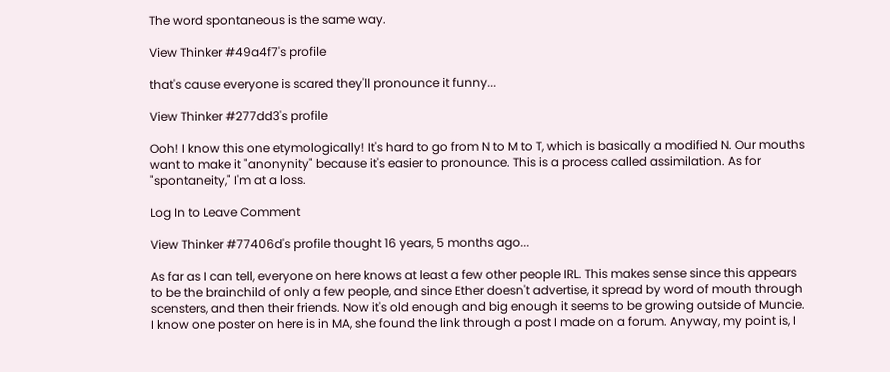The word spontaneous is the same way.

View Thinker #49a4f7's profile

that's cause everyone is scared they'll pronounce it funny...

View Thinker #277dd3's profile

Ooh! I know this one etymologically! It's hard to go from N to M to T, which is basically a modified N. Our mouths want to make it "anonynity" because it's easier to pronounce. This is a process called assimilation. As for "spontaneity," I'm at a loss.

Log In to Leave Comment

View Thinker #77406d's profile thought 16 years, 5 months ago...

As far as I can tell, everyone on here knows at least a few other people IRL. This makes sense since this appears to be the brainchild of only a few people, and since Ether doesn't advertise, it spread by word of mouth through scensters, and then their friends. Now it's old enough and big enough it seems to be growing outside of Muncie. I know one poster on here is in MA, she found the link through a post I made on a forum. Anyway, my point is, I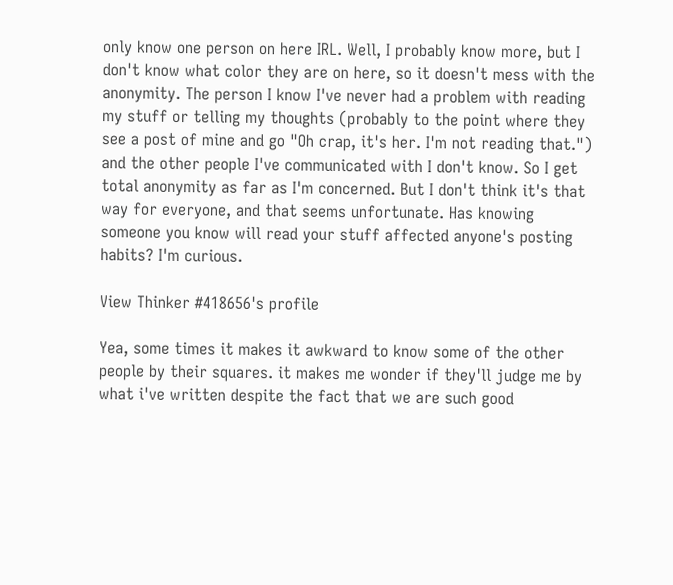only know one person on here IRL. Well, I probably know more, but I don't know what color they are on here, so it doesn't mess with the anonymity. The person I know I've never had a problem with reading my stuff or telling my thoughts (probably to the point where they see a post of mine and go "Oh crap, it's her. I'm not reading that.") and the other people I've communicated with I don't know. So I get total anonymity as far as I'm concerned. But I don't think it's that way for everyone, and that seems unfortunate. Has knowing someone you know will read your stuff affected anyone's posting habits? I'm curious.

View Thinker #418656's profile

Yea, some times it makes it awkward to know some of the other people by their squares. it makes me wonder if they'll judge me by what i've written despite the fact that we are such good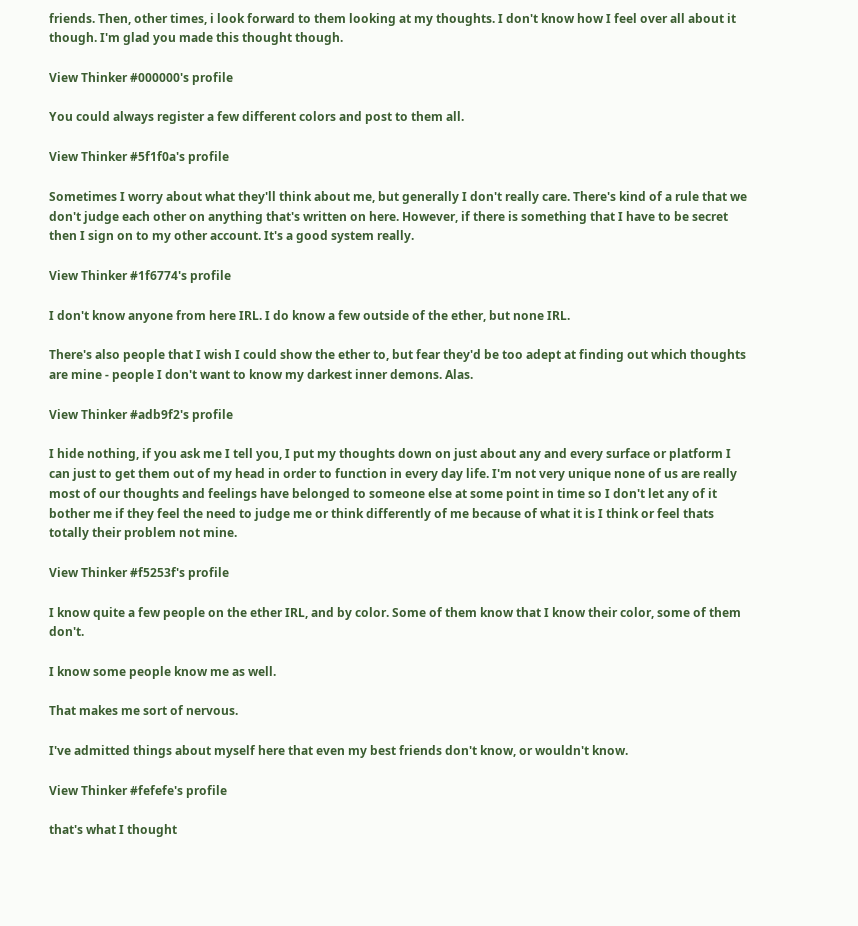friends. Then, other times, i look forward to them looking at my thoughts. I don't know how I feel over all about it though. I'm glad you made this thought though.

View Thinker #000000's profile

You could always register a few different colors and post to them all.

View Thinker #5f1f0a's profile

Sometimes I worry about what they'll think about me, but generally I don't really care. There's kind of a rule that we don't judge each other on anything that's written on here. However, if there is something that I have to be secret then I sign on to my other account. It's a good system really.

View Thinker #1f6774's profile

I don't know anyone from here IRL. I do know a few outside of the ether, but none IRL.

There's also people that I wish I could show the ether to, but fear they'd be too adept at finding out which thoughts are mine - people I don't want to know my darkest inner demons. Alas.

View Thinker #adb9f2's profile

I hide nothing, if you ask me I tell you, I put my thoughts down on just about any and every surface or platform I can just to get them out of my head in order to function in every day life. I'm not very unique none of us are really most of our thoughts and feelings have belonged to someone else at some point in time so I don't let any of it bother me if they feel the need to judge me or think differently of me because of what it is I think or feel thats totally their problem not mine.

View Thinker #f5253f's profile

I know quite a few people on the ether IRL, and by color. Some of them know that I know their color, some of them don't.

I know some people know me as well.

That makes me sort of nervous.

I've admitted things about myself here that even my best friends don't know, or wouldn't know.

View Thinker #fefefe's profile

that's what I thought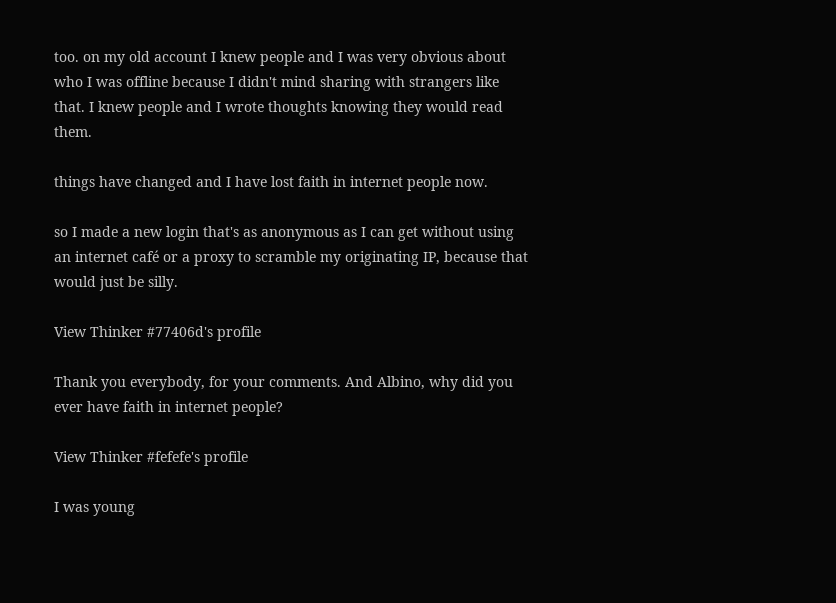too. on my old account I knew people and I was very obvious about who I was offline because I didn't mind sharing with strangers like that. I knew people and I wrote thoughts knowing they would read them.

things have changed and I have lost faith in internet people now.

so I made a new login that's as anonymous as I can get without using an internet café or a proxy to scramble my originating IP, because that would just be silly.

View Thinker #77406d's profile

Thank you everybody, for your comments. And Albino, why did you ever have faith in internet people?

View Thinker #fefefe's profile

I was young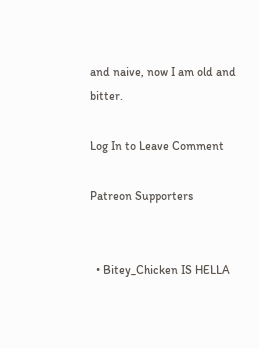and naive, now I am old and bitter.

Log In to Leave Comment

Patreon Supporters


  • Bitey_Chicken IS HELLA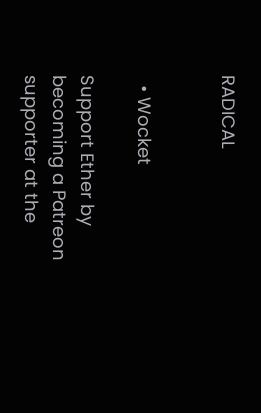RADICAL


  • Wocket

Support Ether by becoming a Patreon supporter at the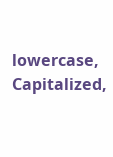lowercase, Capitalized,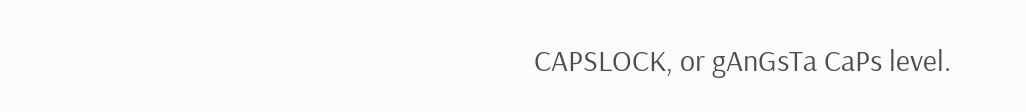CAPSLOCK, or gAnGsTa CaPs level.